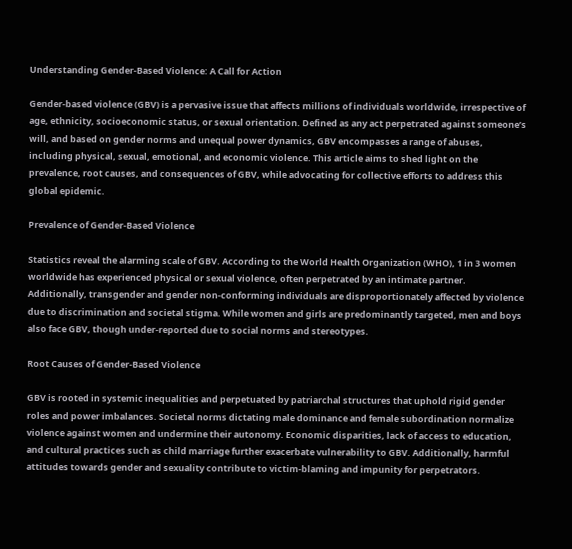Understanding Gender-Based Violence: A Call for Action

Gender-based violence (GBV) is a pervasive issue that affects millions of individuals worldwide, irrespective of age, ethnicity, socioeconomic status, or sexual orientation. Defined as any act perpetrated against someone’s will, and based on gender norms and unequal power dynamics, GBV encompasses a range of abuses, including physical, sexual, emotional, and economic violence. This article aims to shed light on the prevalence, root causes, and consequences of GBV, while advocating for collective efforts to address this global epidemic.

Prevalence of Gender-Based Violence

Statistics reveal the alarming scale of GBV. According to the World Health Organization (WHO), 1 in 3 women worldwide has experienced physical or sexual violence, often perpetrated by an intimate partner. Additionally, transgender and gender non-conforming individuals are disproportionately affected by violence due to discrimination and societal stigma. While women and girls are predominantly targeted, men and boys also face GBV, though under-reported due to social norms and stereotypes.

Root Causes of Gender-Based Violence

GBV is rooted in systemic inequalities and perpetuated by patriarchal structures that uphold rigid gender roles and power imbalances. Societal norms dictating male dominance and female subordination normalize violence against women and undermine their autonomy. Economic disparities, lack of access to education, and cultural practices such as child marriage further exacerbate vulnerability to GBV. Additionally, harmful attitudes towards gender and sexuality contribute to victim-blaming and impunity for perpetrators.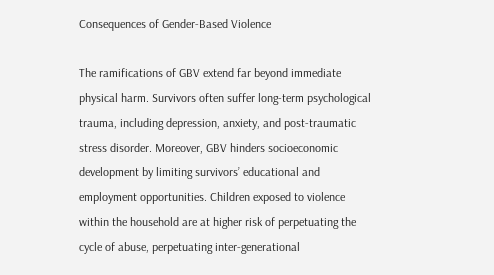Consequences of Gender-Based Violence

The ramifications of GBV extend far beyond immediate physical harm. Survivors often suffer long-term psychological trauma, including depression, anxiety, and post-traumatic stress disorder. Moreover, GBV hinders socioeconomic development by limiting survivors’ educational and employment opportunities. Children exposed to violence within the household are at higher risk of perpetuating the cycle of abuse, perpetuating inter-generational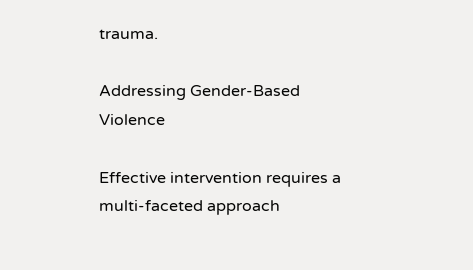trauma.

Addressing Gender-Based Violence

Effective intervention requires a multi-faceted approach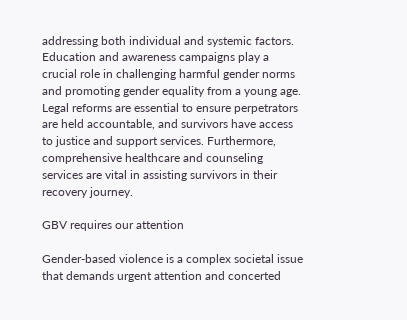addressing both individual and systemic factors. Education and awareness campaigns play a crucial role in challenging harmful gender norms and promoting gender equality from a young age. Legal reforms are essential to ensure perpetrators are held accountable, and survivors have access to justice and support services. Furthermore, comprehensive healthcare and counseling services are vital in assisting survivors in their recovery journey.

GBV requires our attention

Gender-based violence is a complex societal issue that demands urgent attention and concerted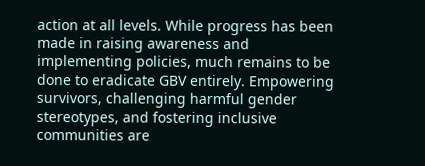action at all levels. While progress has been made in raising awareness and implementing policies, much remains to be done to eradicate GBV entirely. Empowering survivors, challenging harmful gender stereotypes, and fostering inclusive communities are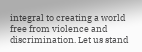integral to creating a world free from violence and discrimination. Let us stand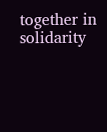together in solidarity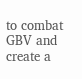to combat GBV and create a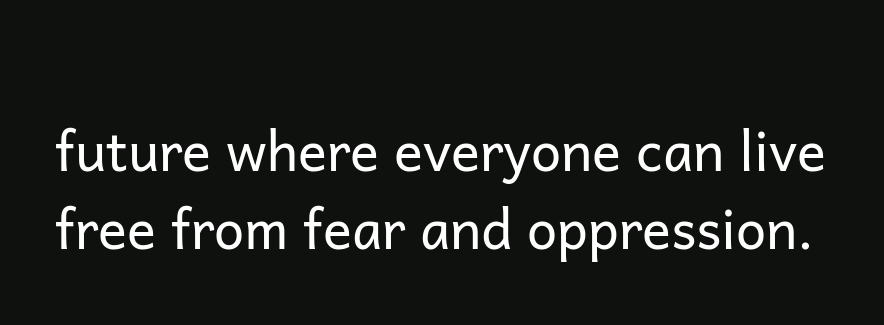future where everyone can live free from fear and oppression.